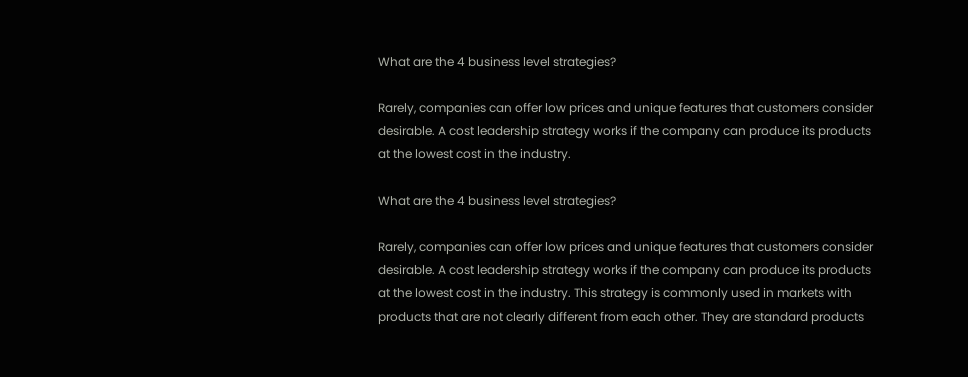What are the 4 business level strategies?

Rarely, companies can offer low prices and unique features that customers consider desirable. A cost leadership strategy works if the company can produce its products at the lowest cost in the industry.

What are the 4 business level strategies?

Rarely, companies can offer low prices and unique features that customers consider desirable. A cost leadership strategy works if the company can produce its products at the lowest cost in the industry. This strategy is commonly used in markets with products that are not clearly different from each other. They are standard products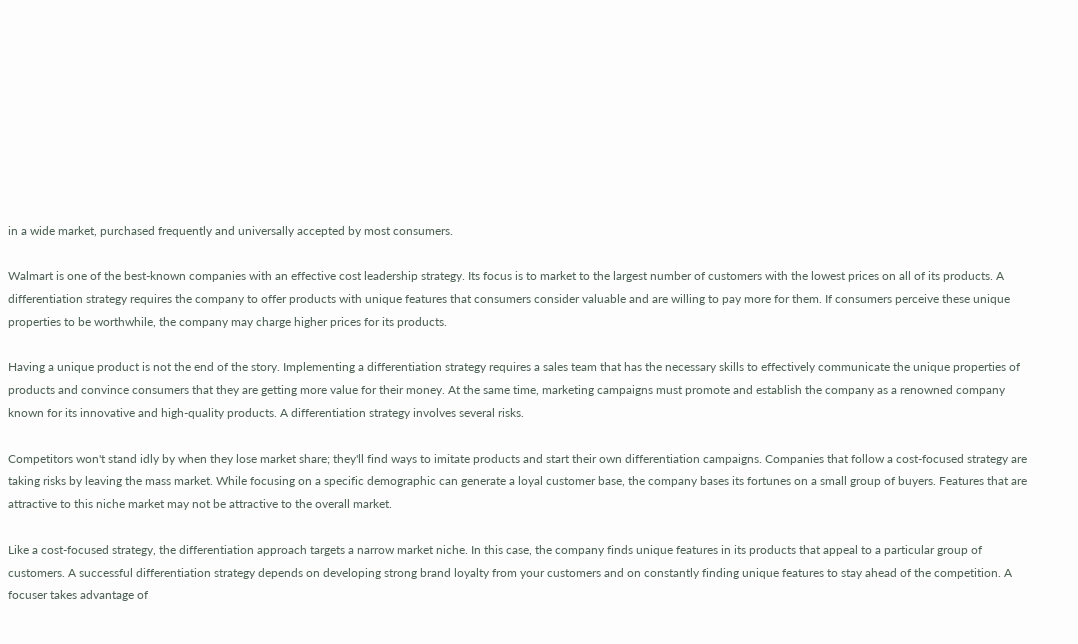in a wide market, purchased frequently and universally accepted by most consumers.

Walmart is one of the best-known companies with an effective cost leadership strategy. Its focus is to market to the largest number of customers with the lowest prices on all of its products. A differentiation strategy requires the company to offer products with unique features that consumers consider valuable and are willing to pay more for them. If consumers perceive these unique properties to be worthwhile, the company may charge higher prices for its products.

Having a unique product is not the end of the story. Implementing a differentiation strategy requires a sales team that has the necessary skills to effectively communicate the unique properties of products and convince consumers that they are getting more value for their money. At the same time, marketing campaigns must promote and establish the company as a renowned company known for its innovative and high-quality products. A differentiation strategy involves several risks.

Competitors won't stand idly by when they lose market share; they'll find ways to imitate products and start their own differentiation campaigns. Companies that follow a cost-focused strategy are taking risks by leaving the mass market. While focusing on a specific demographic can generate a loyal customer base, the company bases its fortunes on a small group of buyers. Features that are attractive to this niche market may not be attractive to the overall market.

Like a cost-focused strategy, the differentiation approach targets a narrow market niche. In this case, the company finds unique features in its products that appeal to a particular group of customers. A successful differentiation strategy depends on developing strong brand loyalty from your customers and on constantly finding unique features to stay ahead of the competition. A focuser takes advantage of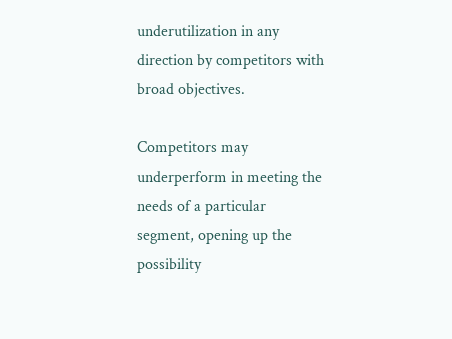underutilization in any direction by competitors with broad objectives.

Competitors may underperform in meeting the needs of a particular segment, opening up the possibility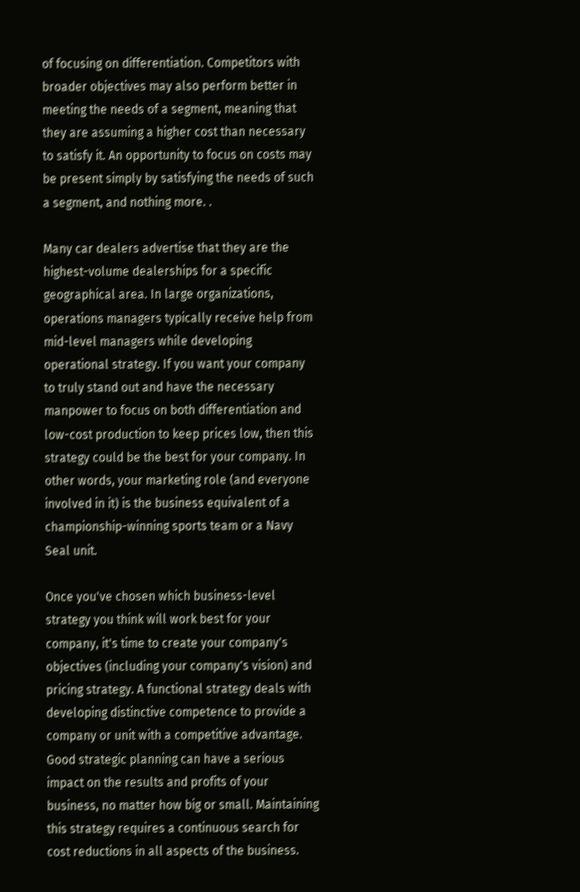of focusing on differentiation. Competitors with broader objectives may also perform better in meeting the needs of a segment, meaning that they are assuming a higher cost than necessary to satisfy it. An opportunity to focus on costs may be present simply by satisfying the needs of such a segment, and nothing more. .

Many car dealers advertise that they are the highest-volume dealerships for a specific geographical area. In large organizations, operations managers typically receive help from mid-level managers while developing operational strategy. If you want your company to truly stand out and have the necessary manpower to focus on both differentiation and low-cost production to keep prices low, then this strategy could be the best for your company. In other words, your marketing role (and everyone involved in it) is the business equivalent of a championship-winning sports team or a Navy Seal unit.

Once you've chosen which business-level strategy you think will work best for your company, it's time to create your company's objectives (including your company's vision) and pricing strategy. A functional strategy deals with developing distinctive competence to provide a company or unit with a competitive advantage. Good strategic planning can have a serious impact on the results and profits of your business, no matter how big or small. Maintaining this strategy requires a continuous search for cost reductions in all aspects of the business.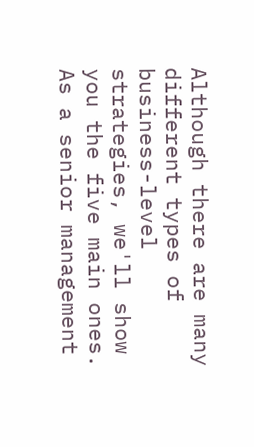Although there are many different types of business-level strategies, we'll show you the five main ones. As a senior management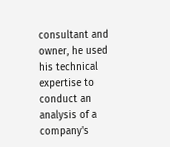consultant and owner, he used his technical expertise to conduct an analysis of a company's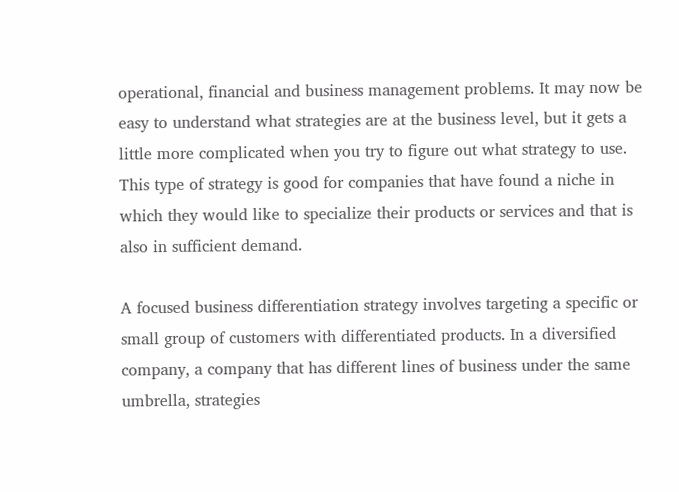operational, financial and business management problems. It may now be easy to understand what strategies are at the business level, but it gets a little more complicated when you try to figure out what strategy to use. This type of strategy is good for companies that have found a niche in which they would like to specialize their products or services and that is also in sufficient demand.

A focused business differentiation strategy involves targeting a specific or small group of customers with differentiated products. In a diversified company, a company that has different lines of business under the same umbrella, strategies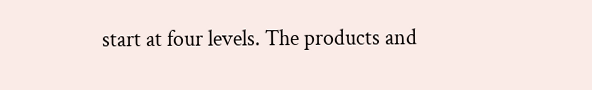start at four levels. The products and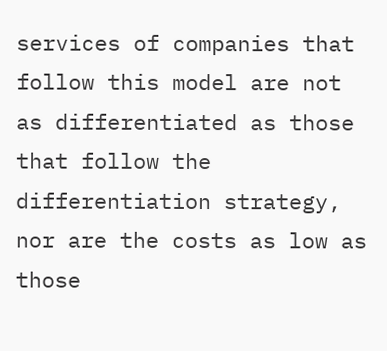services of companies that follow this model are not as differentiated as those that follow the differentiation strategy, nor are the costs as low as those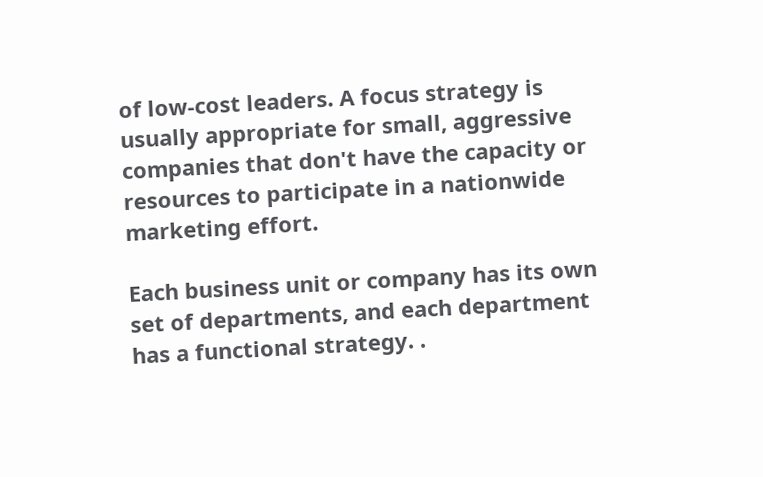of low-cost leaders. A focus strategy is usually appropriate for small, aggressive companies that don't have the capacity or resources to participate in a nationwide marketing effort.

Each business unit or company has its own set of departments, and each department has a functional strategy. .